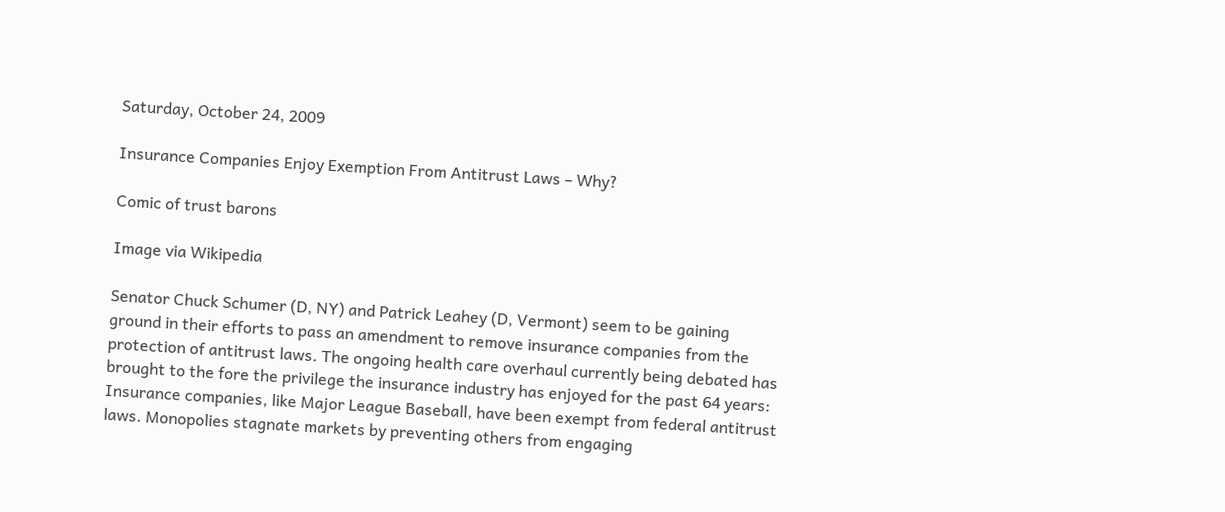Saturday, October 24, 2009

Insurance Companies Enjoy Exemption From Antitrust Laws – Why?

Comic of trust barons

Image via Wikipedia

Senator Chuck Schumer (D, NY) and Patrick Leahey (D, Vermont) seem to be gaining ground in their efforts to pass an amendment to remove insurance companies from the protection of antitrust laws. The ongoing health care overhaul currently being debated has brought to the fore the privilege the insurance industry has enjoyed for the past 64 years: Insurance companies, like Major League Baseball, have been exempt from federal antitrust laws. Monopolies stagnate markets by preventing others from engaging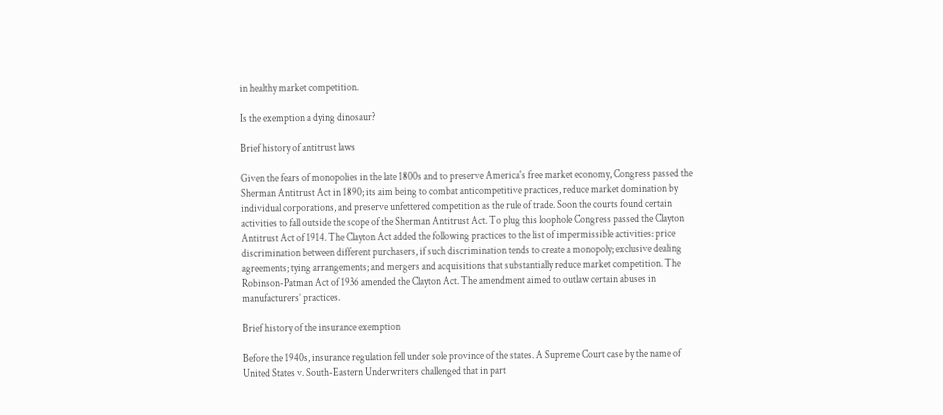in healthy market competition.

Is the exemption a dying dinosaur?

Brief history of antitrust laws

Given the fears of monopolies in the late 1800s and to preserve America's free market economy, Congress passed the Sherman Antitrust Act in 1890; its aim being to combat anticompetitive practices, reduce market domination by individual corporations, and preserve unfettered competition as the rule of trade. Soon the courts found certain activities to fall outside the scope of the Sherman Antitrust Act. To plug this loophole Congress passed the Clayton Antitrust Act of 1914. The Clayton Act added the following practices to the list of impermissible activities: price discrimination between different purchasers, if such discrimination tends to create a monopoly; exclusive dealing agreements; tying arrangements; and mergers and acquisitions that substantially reduce market competition. The Robinson-Patman Act of 1936 amended the Clayton Act. The amendment aimed to outlaw certain abuses in manufacturers’ practices.

Brief history of the insurance exemption

Before the 1940s, insurance regulation fell under sole province of the states. A Supreme Court case by the name of United States v. South-Eastern Underwriters challenged that in part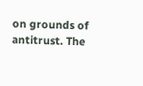on grounds of antitrust. The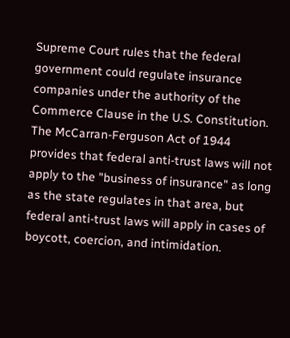Supreme Court rules that the federal government could regulate insurance companies under the authority of the Commerce Clause in the U.S. Constitution. The McCarran-Ferguson Act of 1944 provides that federal anti-trust laws will not apply to the "business of insurance" as long as the state regulates in that area, but federal anti-trust laws will apply in cases of boycott, coercion, and intimidation.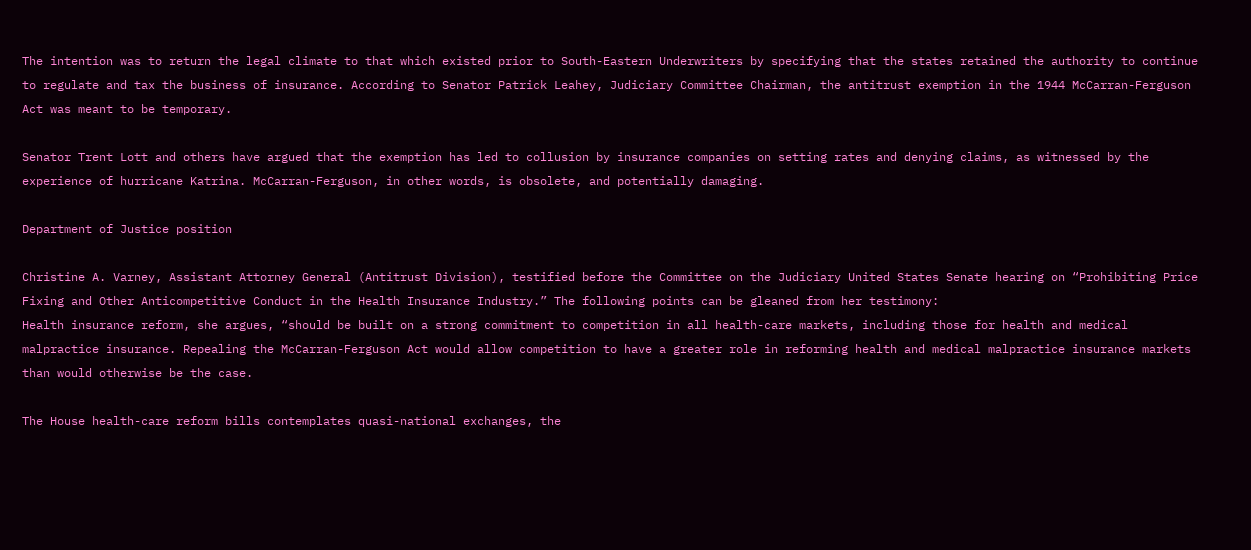The intention was to return the legal climate to that which existed prior to South-Eastern Underwriters by specifying that the states retained the authority to continue to regulate and tax the business of insurance. According to Senator Patrick Leahey, Judiciary Committee Chairman, the antitrust exemption in the 1944 McCarran-Ferguson Act was meant to be temporary.

Senator Trent Lott and others have argued that the exemption has led to collusion by insurance companies on setting rates and denying claims, as witnessed by the experience of hurricane Katrina. McCarran-Ferguson, in other words, is obsolete, and potentially damaging.

Department of Justice position

Christine A. Varney, Assistant Attorney General (Antitrust Division), testified before the Committee on the Judiciary United States Senate hearing on “Prohibiting Price Fixing and Other Anticompetitive Conduct in the Health Insurance Industry.” The following points can be gleaned from her testimony:
Health insurance reform, she argues, “should be built on a strong commitment to competition in all health-care markets, including those for health and medical malpractice insurance. Repealing the McCarran-Ferguson Act would allow competition to have a greater role in reforming health and medical malpractice insurance markets than would otherwise be the case.

The House health-care reform bills contemplates quasi-national exchanges, the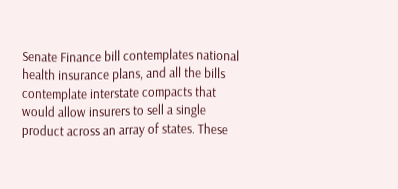Senate Finance bill contemplates national health insurance plans, and all the bills contemplate interstate compacts that would allow insurers to sell a single product across an array of states. These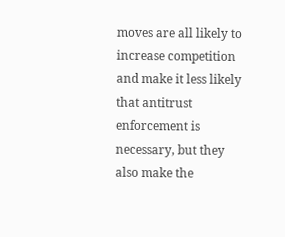moves are all likely to increase competition and make it less likely that antitrust enforcement is necessary, but they also make the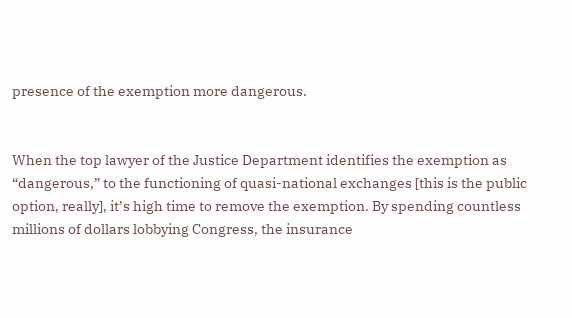presence of the exemption more dangerous.


When the top lawyer of the Justice Department identifies the exemption as “dangerous,” to the functioning of quasi-national exchanges [this is the public option, really], it’s high time to remove the exemption. By spending countless millions of dollars lobbying Congress, the insurance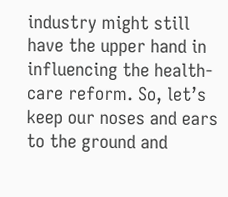industry might still have the upper hand in influencing the health-care reform. So, let’s keep our noses and ears to the ground and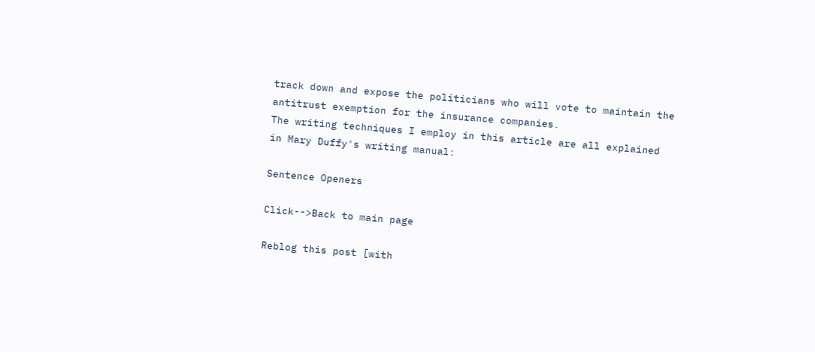track down and expose the politicians who will vote to maintain the antitrust exemption for the insurance companies.
The writing techniques I employ in this article are all explained in Mary Duffy's writing manual:

Sentence Openers

Click-->Back to main page

Reblog this post [with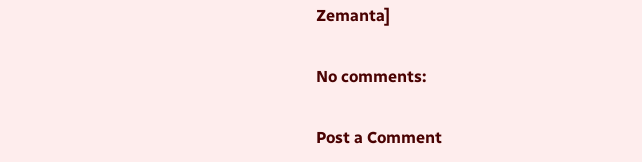Zemanta]

No comments:

Post a Comment